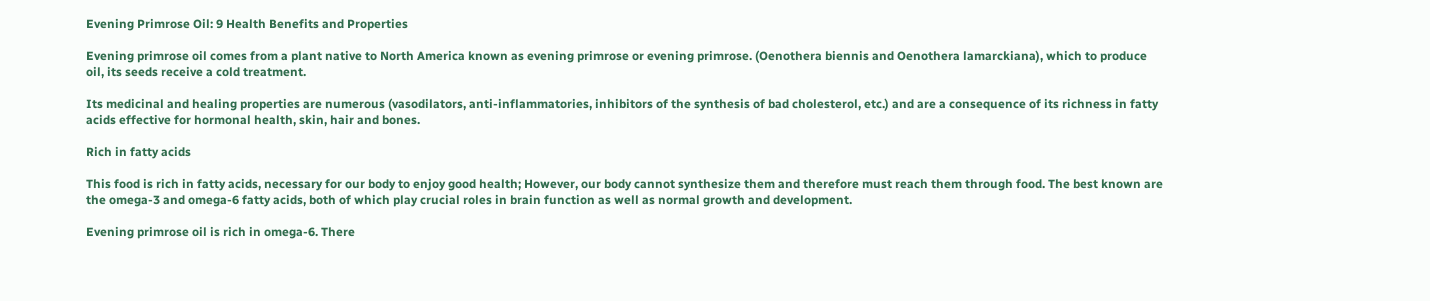Evening Primrose Oil: 9 Health Benefits and Properties

Evening primrose oil comes from a plant native to North America known as evening primrose or evening primrose. (Oenothera biennis and Oenothera lamarckiana), which to produce oil, its seeds receive a cold treatment.

Its medicinal and healing properties are numerous (vasodilators, anti-inflammatories, inhibitors of the synthesis of bad cholesterol, etc.) and are a consequence of its richness in fatty acids effective for hormonal health, skin, hair and bones.

Rich in fatty acids

This food is rich in fatty acids, necessary for our body to enjoy good health; However, our body cannot synthesize them and therefore must reach them through food. The best known are the omega-3 and omega-6 fatty acids, both of which play crucial roles in brain function as well as normal growth and development.

Evening primrose oil is rich in omega-6. There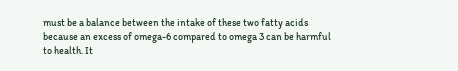must be a balance between the intake of these two fatty acids because an excess of omega-6 compared to omega 3 can be harmful to health. It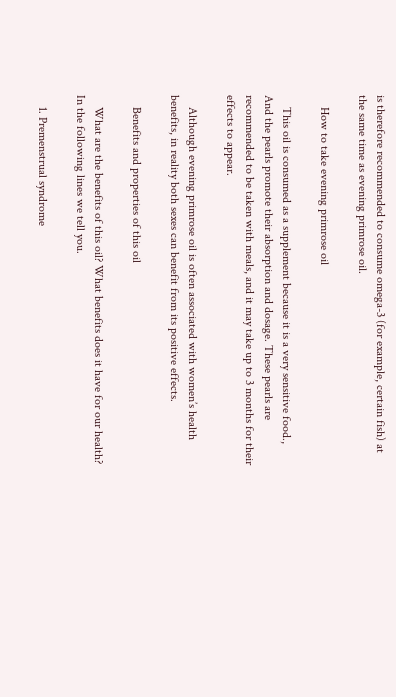is therefore recommended to consume omega-3 (for example, certain fish) at the same time as evening primrose oil.

    How to take evening primrose oil

    This oil is consumed as a supplement because it is a very sensitive food., And the pearls promote their absorption and dosage. These pearls are recommended to be taken with meals, and it may take up to 3 months for their effects to appear.

    Although evening primrose oil is often associated with women’s health benefits, in reality both sexes can benefit from its positive effects.

    Benefits and properties of this oil

    What are the benefits of this oil? What benefits does it have for our health? In the following lines we tell you.

    1. Premenstrual syndrome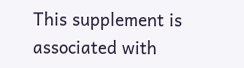This supplement is associated with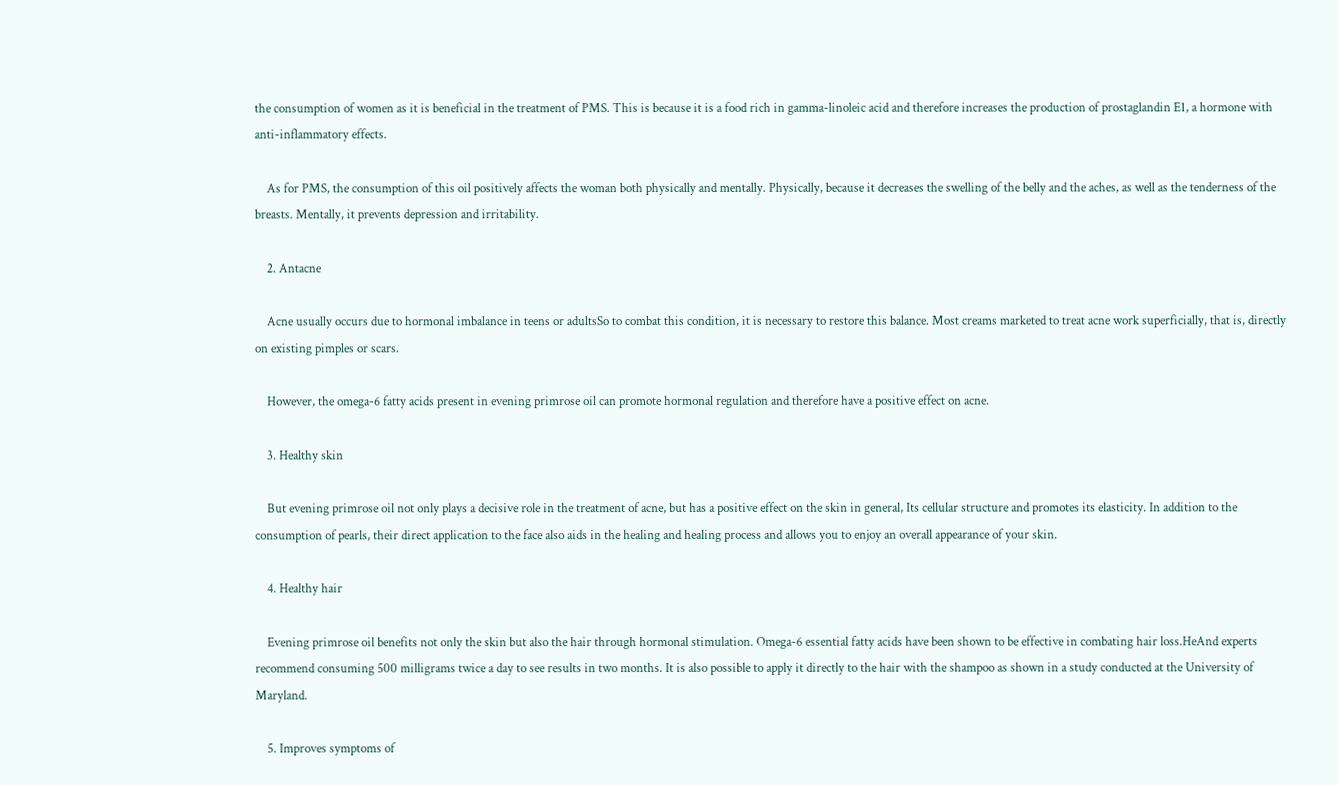the consumption of women as it is beneficial in the treatment of PMS. This is because it is a food rich in gamma-linoleic acid and therefore increases the production of prostaglandin E1, a hormone with anti-inflammatory effects.

    As for PMS, the consumption of this oil positively affects the woman both physically and mentally. Physically, because it decreases the swelling of the belly and the aches, as well as the tenderness of the breasts. Mentally, it prevents depression and irritability.

    2. Antacne

    Acne usually occurs due to hormonal imbalance in teens or adultsSo to combat this condition, it is necessary to restore this balance. Most creams marketed to treat acne work superficially, that is, directly on existing pimples or scars.

    However, the omega-6 fatty acids present in evening primrose oil can promote hormonal regulation and therefore have a positive effect on acne.

    3. Healthy skin

    But evening primrose oil not only plays a decisive role in the treatment of acne, but has a positive effect on the skin in general, Its cellular structure and promotes its elasticity. In addition to the consumption of pearls, their direct application to the face also aids in the healing and healing process and allows you to enjoy an overall appearance of your skin.

    4. Healthy hair

    Evening primrose oil benefits not only the skin but also the hair through hormonal stimulation. Omega-6 essential fatty acids have been shown to be effective in combating hair loss.HeAnd experts recommend consuming 500 milligrams twice a day to see results in two months. It is also possible to apply it directly to the hair with the shampoo as shown in a study conducted at the University of Maryland.

    5. Improves symptoms of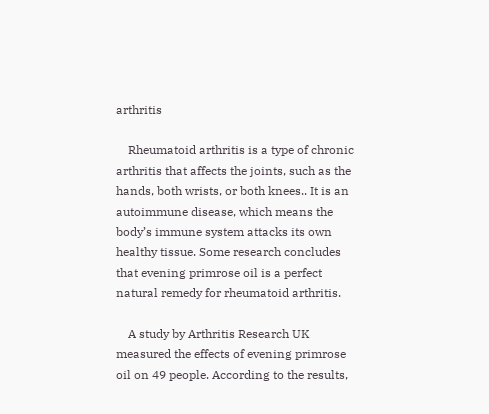arthritis

    Rheumatoid arthritis is a type of chronic arthritis that affects the joints, such as the hands, both wrists, or both knees.. It is an autoimmune disease, which means the body’s immune system attacks its own healthy tissue. Some research concludes that evening primrose oil is a perfect natural remedy for rheumatoid arthritis.

    A study by Arthritis Research UK measured the effects of evening primrose oil on 49 people. According to the results,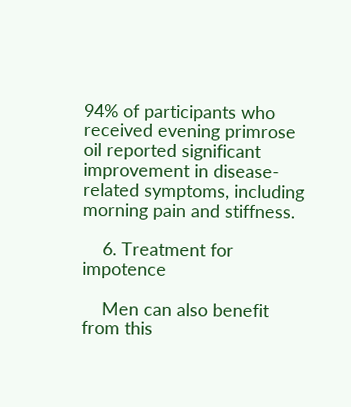94% of participants who received evening primrose oil reported significant improvement in disease-related symptoms, including morning pain and stiffness.

    6. Treatment for impotence

    Men can also benefit from this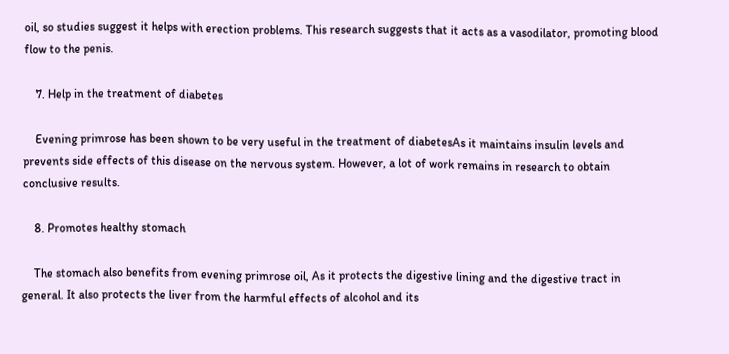oil, so studies suggest it helps with erection problems. This research suggests that it acts as a vasodilator, promoting blood flow to the penis.

    7. Help in the treatment of diabetes

    Evening primrose has been shown to be very useful in the treatment of diabetesAs it maintains insulin levels and prevents side effects of this disease on the nervous system. However, a lot of work remains in research to obtain conclusive results.

    8. Promotes healthy stomach

    The stomach also benefits from evening primrose oil, As it protects the digestive lining and the digestive tract in general. It also protects the liver from the harmful effects of alcohol and its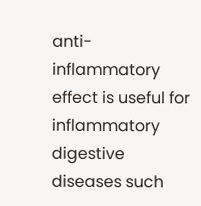anti-inflammatory effect is useful for inflammatory digestive diseases such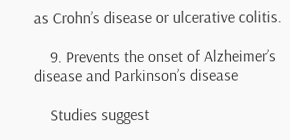as Crohn’s disease or ulcerative colitis.

    9. Prevents the onset of Alzheimer’s disease and Parkinson’s disease

    Studies suggest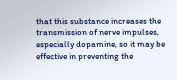that this substance increases the transmission of nerve impulses, especially dopamine, so it may be effective in preventing the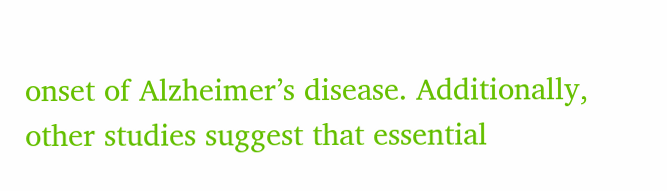onset of Alzheimer’s disease. Additionally, other studies suggest that essential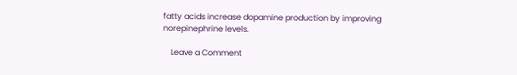fatty acids increase dopamine production by improving norepinephrine levels.

    Leave a Comment